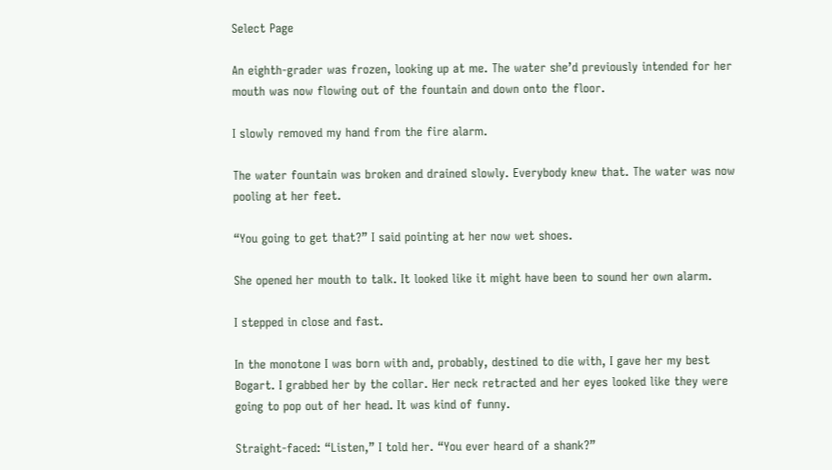Select Page

An eighth-grader was frozen, looking up at me. The water she’d previously intended for her mouth was now flowing out of the fountain and down onto the floor.

I slowly removed my hand from the fire alarm.

The water fountain was broken and drained slowly. Everybody knew that. The water was now pooling at her feet.

“You going to get that?” I said pointing at her now wet shoes.

She opened her mouth to talk. It looked like it might have been to sound her own alarm.

I stepped in close and fast.

In the monotone I was born with and, probably, destined to die with, I gave her my best Bogart. I grabbed her by the collar. Her neck retracted and her eyes looked like they were going to pop out of her head. It was kind of funny.

Straight-faced: “Listen,” I told her. “You ever heard of a shank?”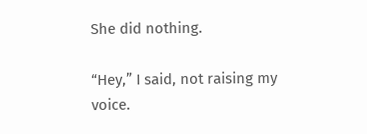She did nothing.

“Hey,” I said, not raising my voice.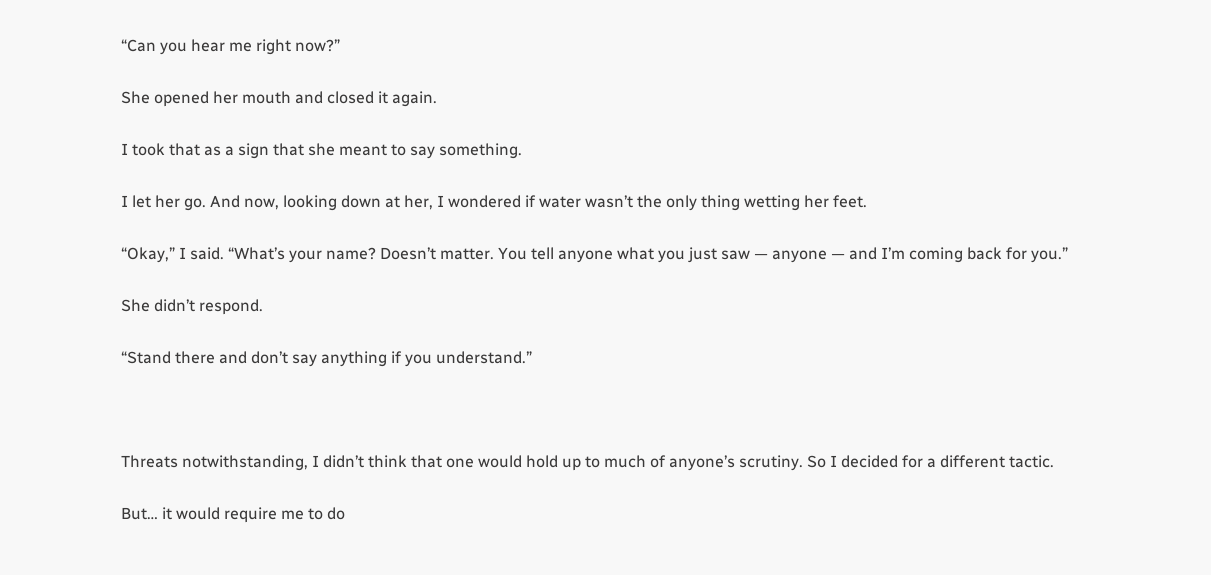“Can you hear me right now?”

She opened her mouth and closed it again.

I took that as a sign that she meant to say something.

I let her go. And now, looking down at her, I wondered if water wasn’t the only thing wetting her feet.

“Okay,” I said. “What’s your name? Doesn’t matter. You tell anyone what you just saw — anyone — and I’m coming back for you.”

She didn’t respond.

“Stand there and don’t say anything if you understand.”



Threats notwithstanding, I didn’t think that one would hold up to much of anyone’s scrutiny. So I decided for a different tactic.

But… it would require me to do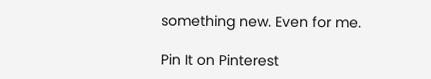something new. Even for me.

Pin It on Pinterest